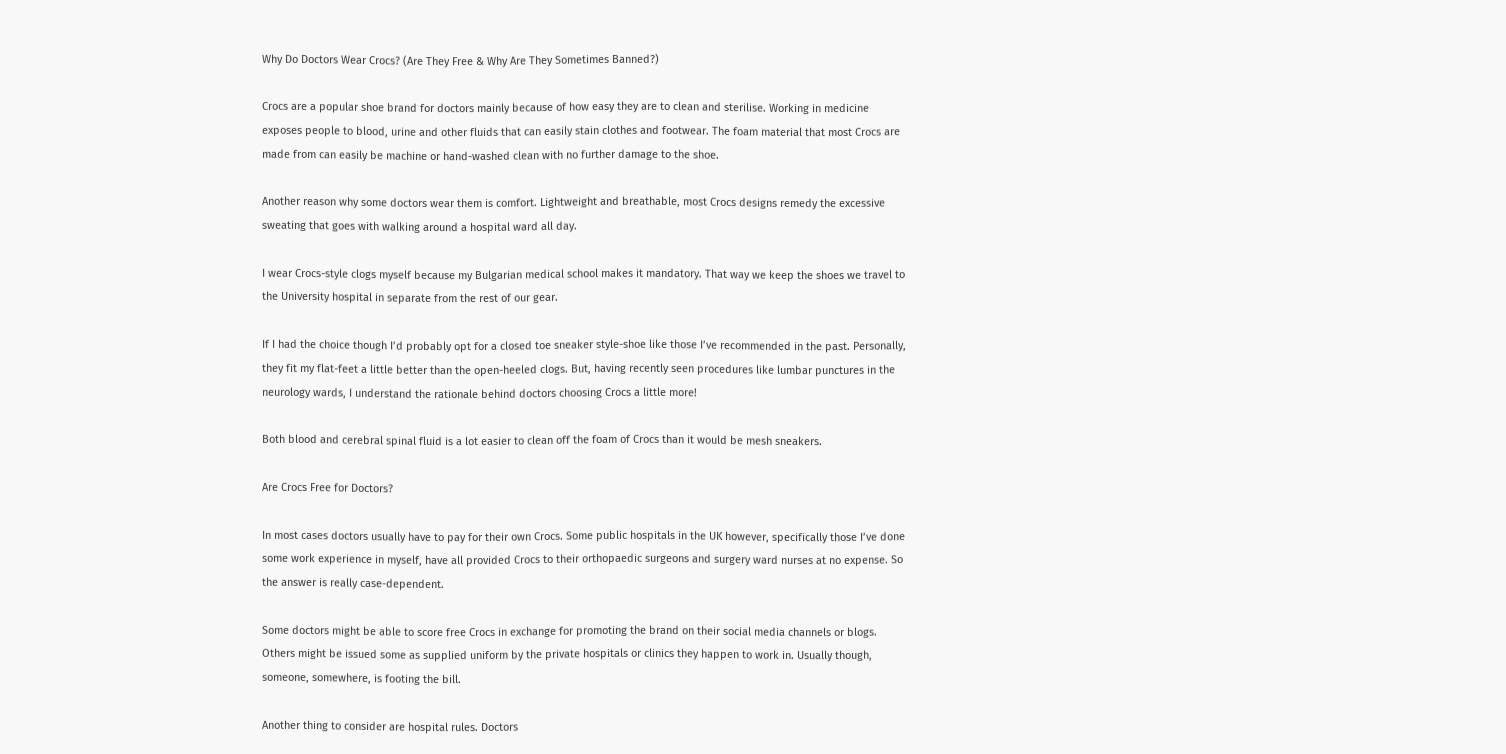Why Do Doctors Wear Crocs? (Are They Free & Why Are They Sometimes Banned?)

Crocs are a popular shoe brand for doctors mainly because of how easy they are to clean and sterilise. Working in medicine exposes people to blood, urine and other fluids that can easily stain clothes and footwear. The foam material that most Crocs are made from can easily be machine or hand-washed clean with no further damage to the shoe.

Another reason why some doctors wear them is comfort. Lightweight and breathable, most Crocs designs remedy the excessive sweating that goes with walking around a hospital ward all day.

I wear Crocs-style clogs myself because my Bulgarian medical school makes it mandatory. That way we keep the shoes we travel to the University hospital in separate from the rest of our gear.

If I had the choice though I’d probably opt for a closed toe sneaker style-shoe like those I’ve recommended in the past. Personally, they fit my flat-feet a little better than the open-heeled clogs. But, having recently seen procedures like lumbar punctures in the neurology wards, I understand the rationale behind doctors choosing Crocs a little more!

Both blood and cerebral spinal fluid is a lot easier to clean off the foam of Crocs than it would be mesh sneakers.

Are Crocs Free for Doctors?

In most cases doctors usually have to pay for their own Crocs. Some public hospitals in the UK however, specifically those I’ve done some work experience in myself, have all provided Crocs to their orthopaedic surgeons and surgery ward nurses at no expense. So the answer is really case-dependent.

Some doctors might be able to score free Crocs in exchange for promoting the brand on their social media channels or blogs. Others might be issued some as supplied uniform by the private hospitals or clinics they happen to work in. Usually though, someone, somewhere, is footing the bill.

Another thing to consider are hospital rules. Doctors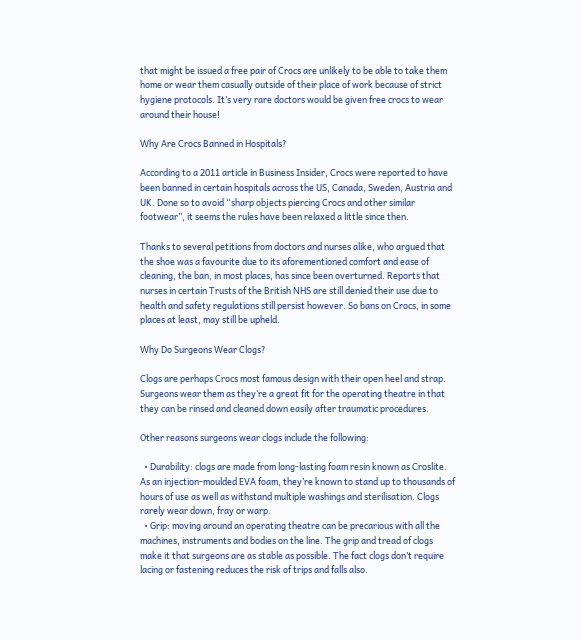that might be issued a free pair of Crocs are unlikely to be able to take them home or wear them casually outside of their place of work because of strict hygiene protocols. It’s very rare doctors would be given free crocs to wear around their house!

Why Are Crocs Banned in Hospitals?

According to a 2011 article in Business Insider, Crocs were reported to have been banned in certain hospitals across the US, Canada, Sweden, Austria and UK. Done so to avoid “sharp objects piercing Crocs and other similar footwear”, it seems the rules have been relaxed a little since then.

Thanks to several petitions from doctors and nurses alike, who argued that the shoe was a favourite due to its aforementioned comfort and ease of cleaning, the ban, in most places, has since been overturned. Reports that nurses in certain Trusts of the British NHS are still denied their use due to health and safety regulations still persist however. So bans on Crocs, in some places at least, may still be upheld.

Why Do Surgeons Wear Clogs?

Clogs are perhaps Crocs most famous design with their open heel and strap. Surgeons wear them as they’re a great fit for the operating theatre in that they can be rinsed and cleaned down easily after traumatic procedures.

Other reasons surgeons wear clogs include the following:

  • Durability: clogs are made from long-lasting foam resin known as Croslite. As an injection-moulded EVA foam, they’re known to stand up to thousands of hours of use as well as withstand multiple washings and sterilisation. Clogs rarely wear down, fray or warp.
  • Grip: moving around an operating theatre can be precarious with all the machines, instruments and bodies on the line. The grip and tread of clogs make it that surgeons are as stable as possible. The fact clogs don’t require lacing or fastening reduces the risk of trips and falls also.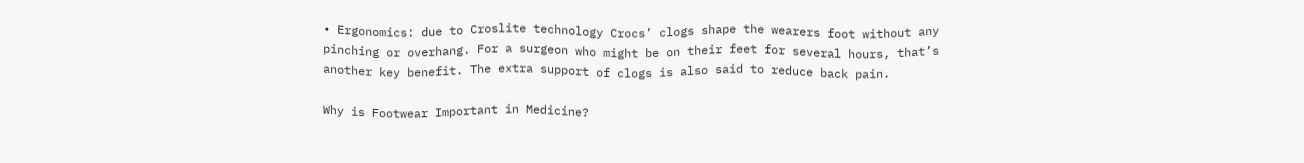• Ergonomics: due to Croslite technology Crocs’ clogs shape the wearers foot without any pinching or overhang. For a surgeon who might be on their feet for several hours, that’s another key benefit. The extra support of clogs is also said to reduce back pain.

Why is Footwear Important in Medicine?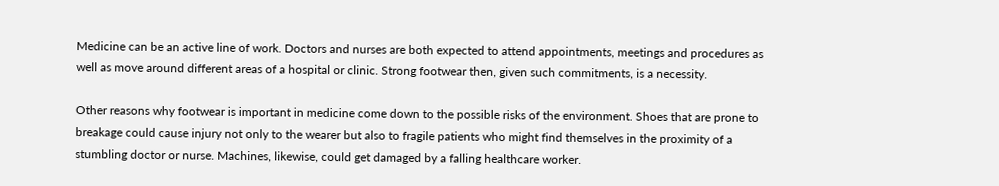Medicine can be an active line of work. Doctors and nurses are both expected to attend appointments, meetings and procedures as well as move around different areas of a hospital or clinic. Strong footwear then, given such commitments, is a necessity.

Other reasons why footwear is important in medicine come down to the possible risks of the environment. Shoes that are prone to breakage could cause injury not only to the wearer but also to fragile patients who might find themselves in the proximity of a stumbling doctor or nurse. Machines, likewise, could get damaged by a falling healthcare worker.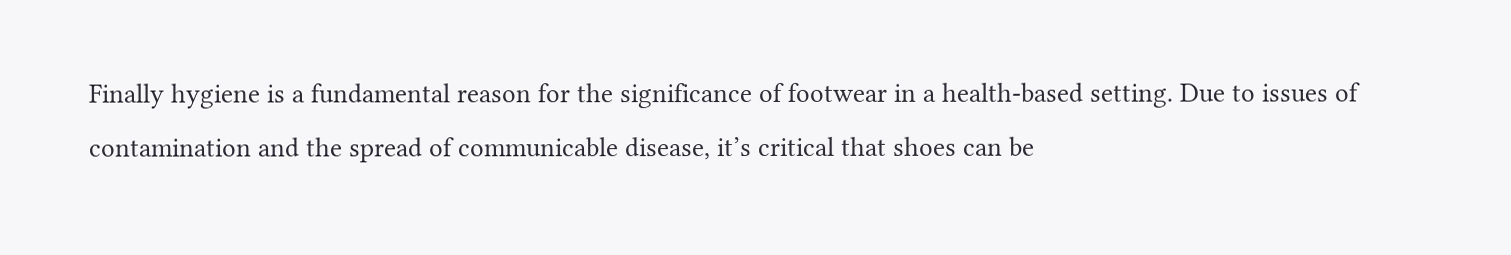Finally hygiene is a fundamental reason for the significance of footwear in a health-based setting. Due to issues of contamination and the spread of communicable disease, it’s critical that shoes can be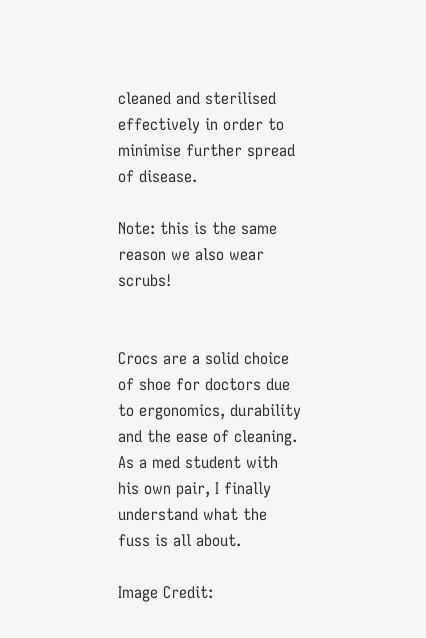cleaned and sterilised effectively in order to minimise further spread of disease.

Note: this is the same reason we also wear scrubs!


Crocs are a solid choice of shoe for doctors due to ergonomics, durability and the ease of cleaning. As a med student with his own pair, I finally understand what the fuss is all about.

Image Credit: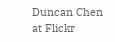Duncan Chen at Flickr